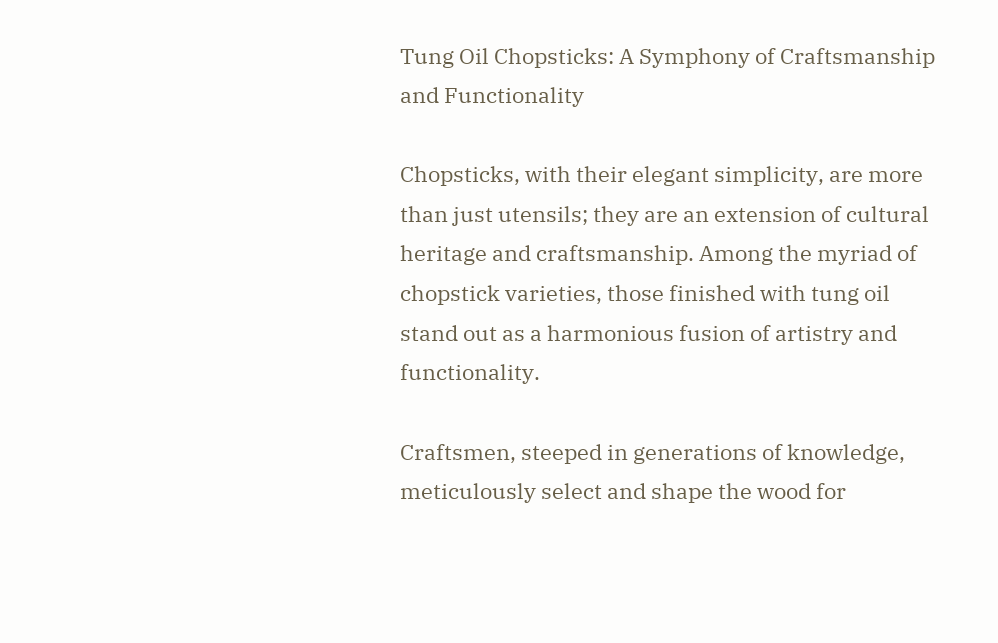Tung Oil Chopsticks: A Symphony of Craftsmanship and Functionality

Chopsticks, with their elegant simplicity, are more than just utensils; they are an extension of cultural heritage and craftsmanship. Among the myriad of chopstick varieties, those finished with tung oil stand out as a harmonious fusion of artistry and functionality.

Craftsmen, steeped in generations of knowledge, meticulously select and shape the wood for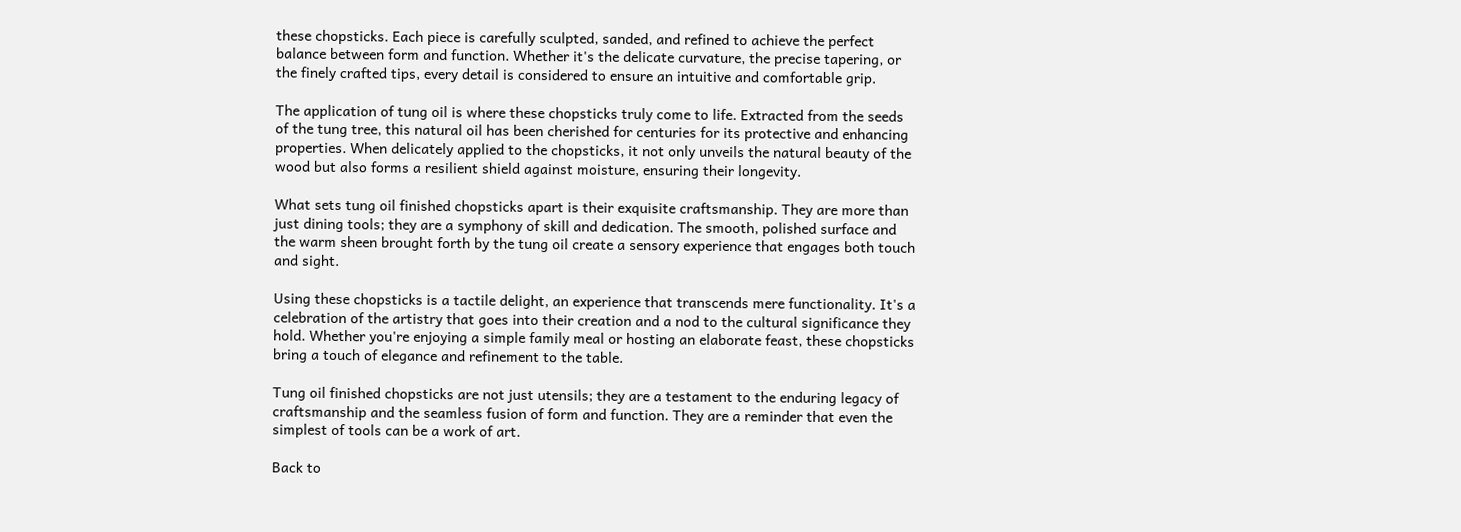these chopsticks. Each piece is carefully sculpted, sanded, and refined to achieve the perfect balance between form and function. Whether it's the delicate curvature, the precise tapering, or the finely crafted tips, every detail is considered to ensure an intuitive and comfortable grip.

The application of tung oil is where these chopsticks truly come to life. Extracted from the seeds of the tung tree, this natural oil has been cherished for centuries for its protective and enhancing properties. When delicately applied to the chopsticks, it not only unveils the natural beauty of the wood but also forms a resilient shield against moisture, ensuring their longevity.

What sets tung oil finished chopsticks apart is their exquisite craftsmanship. They are more than just dining tools; they are a symphony of skill and dedication. The smooth, polished surface and the warm sheen brought forth by the tung oil create a sensory experience that engages both touch and sight.

Using these chopsticks is a tactile delight, an experience that transcends mere functionality. It's a celebration of the artistry that goes into their creation and a nod to the cultural significance they hold. Whether you're enjoying a simple family meal or hosting an elaborate feast, these chopsticks bring a touch of elegance and refinement to the table.

Tung oil finished chopsticks are not just utensils; they are a testament to the enduring legacy of craftsmanship and the seamless fusion of form and function. They are a reminder that even the simplest of tools can be a work of art.

Back to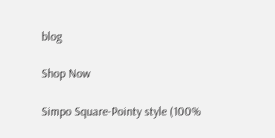blog

Shop Now

Simpo Square-Pointy style (100%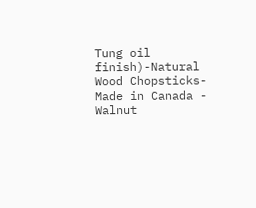Tung oil finish)-Natural Wood Chopsticks-Made in Canada - Walnut